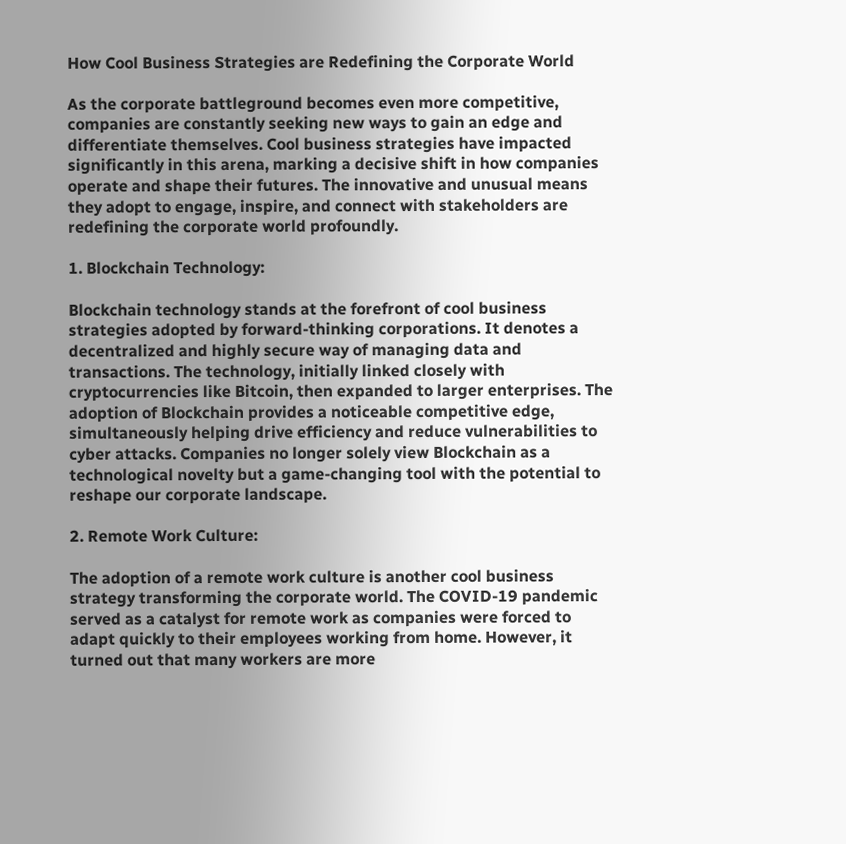How Cool Business Strategies are Redefining the Corporate World

As the corporate battleground becomes even more competitive, companies are constantly seeking new ways to gain an edge and differentiate themselves. Cool business strategies have impacted significantly in this arena, marking a decisive shift in how companies operate and shape their futures. The innovative and unusual means they adopt to engage, inspire, and connect with stakeholders are redefining the corporate world profoundly.

1. Blockchain Technology:

Blockchain technology stands at the forefront of cool business strategies adopted by forward-thinking corporations. It denotes a decentralized and highly secure way of managing data and transactions. The technology, initially linked closely with cryptocurrencies like Bitcoin, then expanded to larger enterprises. The adoption of Blockchain provides a noticeable competitive edge, simultaneously helping drive efficiency and reduce vulnerabilities to cyber attacks. Companies no longer solely view Blockchain as a technological novelty but a game-changing tool with the potential to reshape our corporate landscape.

2. Remote Work Culture:

The adoption of a remote work culture is another cool business strategy transforming the corporate world. The COVID-19 pandemic served as a catalyst for remote work as companies were forced to adapt quickly to their employees working from home. However, it turned out that many workers are more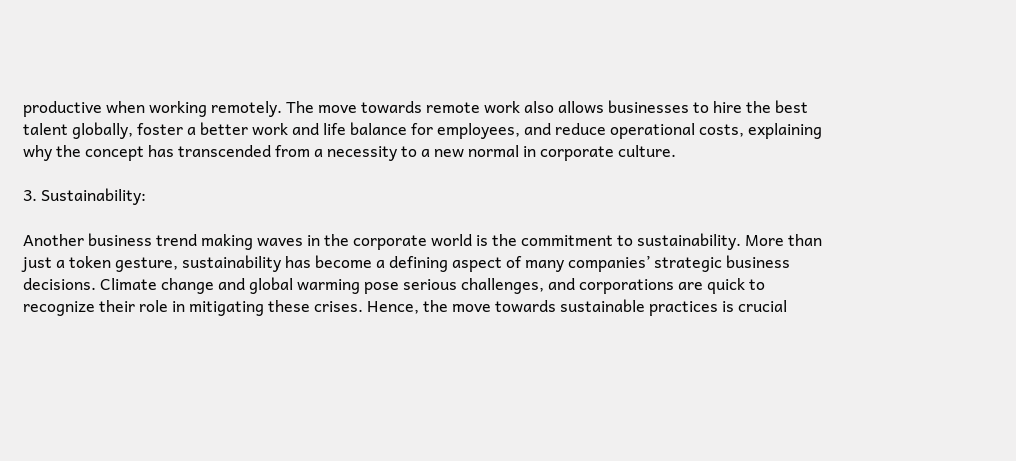productive when working remotely. The move towards remote work also allows businesses to hire the best talent globally, foster a better work and life balance for employees, and reduce operational costs, explaining why the concept has transcended from a necessity to a new normal in corporate culture.

3. Sustainability:

Another business trend making waves in the corporate world is the commitment to sustainability. More than just a token gesture, sustainability has become a defining aspect of many companies’ strategic business decisions. Climate change and global warming pose serious challenges, and corporations are quick to recognize their role in mitigating these crises. Hence, the move towards sustainable practices is crucial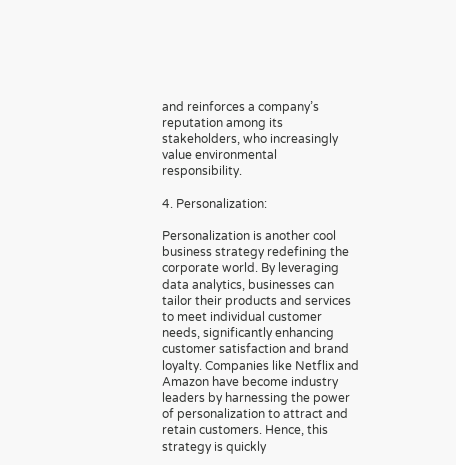and reinforces a company’s reputation among its stakeholders, who increasingly value environmental responsibility.

4. Personalization:

Personalization is another cool business strategy redefining the corporate world. By leveraging data analytics, businesses can tailor their products and services to meet individual customer needs, significantly enhancing customer satisfaction and brand loyalty. Companies like Netflix and Amazon have become industry leaders by harnessing the power of personalization to attract and retain customers. Hence, this strategy is quickly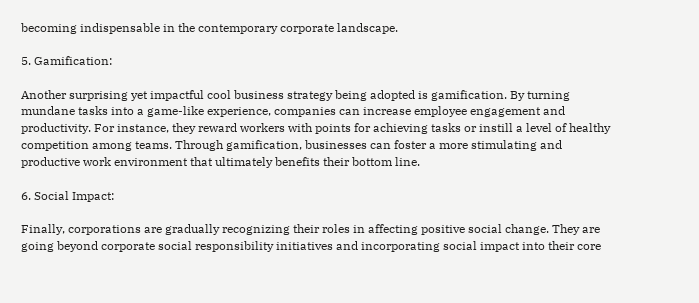becoming indispensable in the contemporary corporate landscape.

5. Gamification:

Another surprising yet impactful cool business strategy being adopted is gamification. By turning mundane tasks into a game-like experience, companies can increase employee engagement and productivity. For instance, they reward workers with points for achieving tasks or instill a level of healthy competition among teams. Through gamification, businesses can foster a more stimulating and productive work environment that ultimately benefits their bottom line.

6. Social Impact:

Finally, corporations are gradually recognizing their roles in affecting positive social change. They are going beyond corporate social responsibility initiatives and incorporating social impact into their core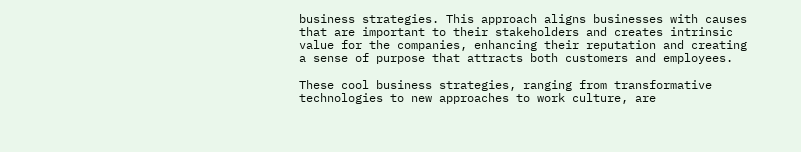business strategies. This approach aligns businesses with causes that are important to their stakeholders and creates intrinsic value for the companies, enhancing their reputation and creating a sense of purpose that attracts both customers and employees.

These cool business strategies, ranging from transformative technologies to new approaches to work culture, are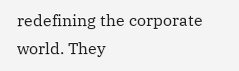redefining the corporate world. They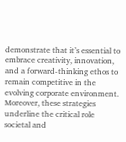demonstrate that it’s essential to embrace creativity, innovation, and a forward-thinking ethos to remain competitive in the evolving corporate environment. Moreover, these strategies underline the critical role societal and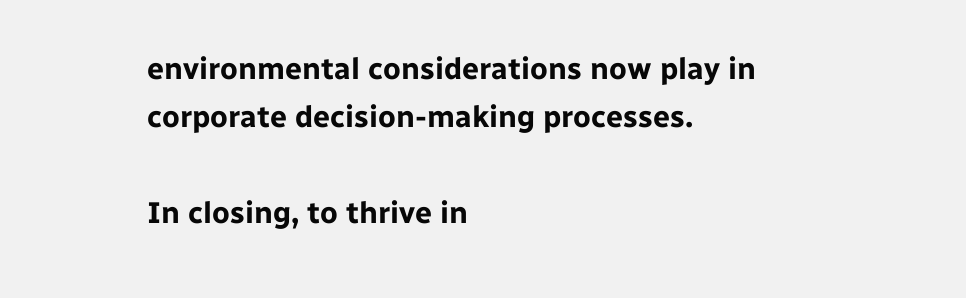environmental considerations now play in corporate decision-making processes.

In closing, to thrive in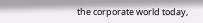the corporate world today,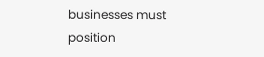businesses must position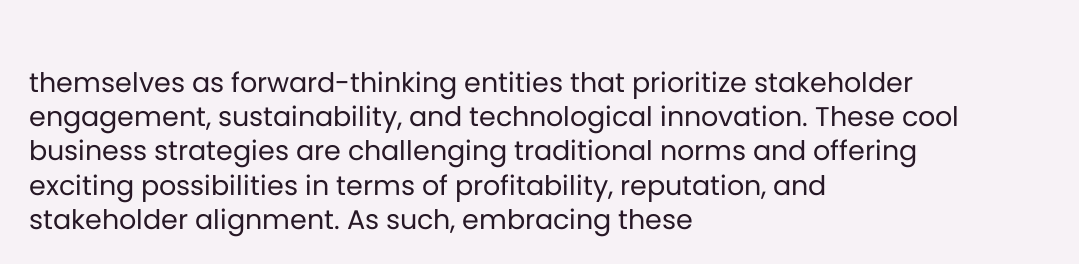themselves as forward-thinking entities that prioritize stakeholder engagement, sustainability, and technological innovation. These cool business strategies are challenging traditional norms and offering exciting possibilities in terms of profitability, reputation, and stakeholder alignment. As such, embracing these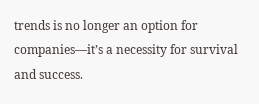trends is no longer an option for companies—it’s a necessity for survival and success.